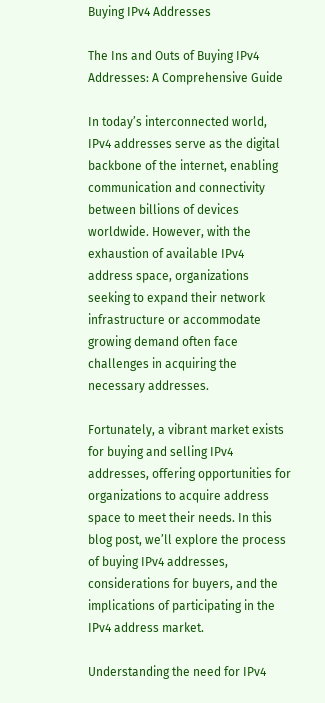Buying IPv4 Addresses

The Ins and Outs of Buying IPv4 Addresses: A Comprehensive Guide

In today’s interconnected world, IPv4 addresses serve as the digital backbone of the internet, enabling communication and connectivity between billions of devices worldwide. However, with the exhaustion of available IPv4 address space, organizations seeking to expand their network infrastructure or accommodate growing demand often face challenges in acquiring the necessary addresses.

Fortunately, a vibrant market exists for buying and selling IPv4 addresses, offering opportunities for organizations to acquire address space to meet their needs. In this blog post, we’ll explore the process of buying IPv4 addresses, considerations for buyers, and the implications of participating in the IPv4 address market.

Understanding the need for IPv4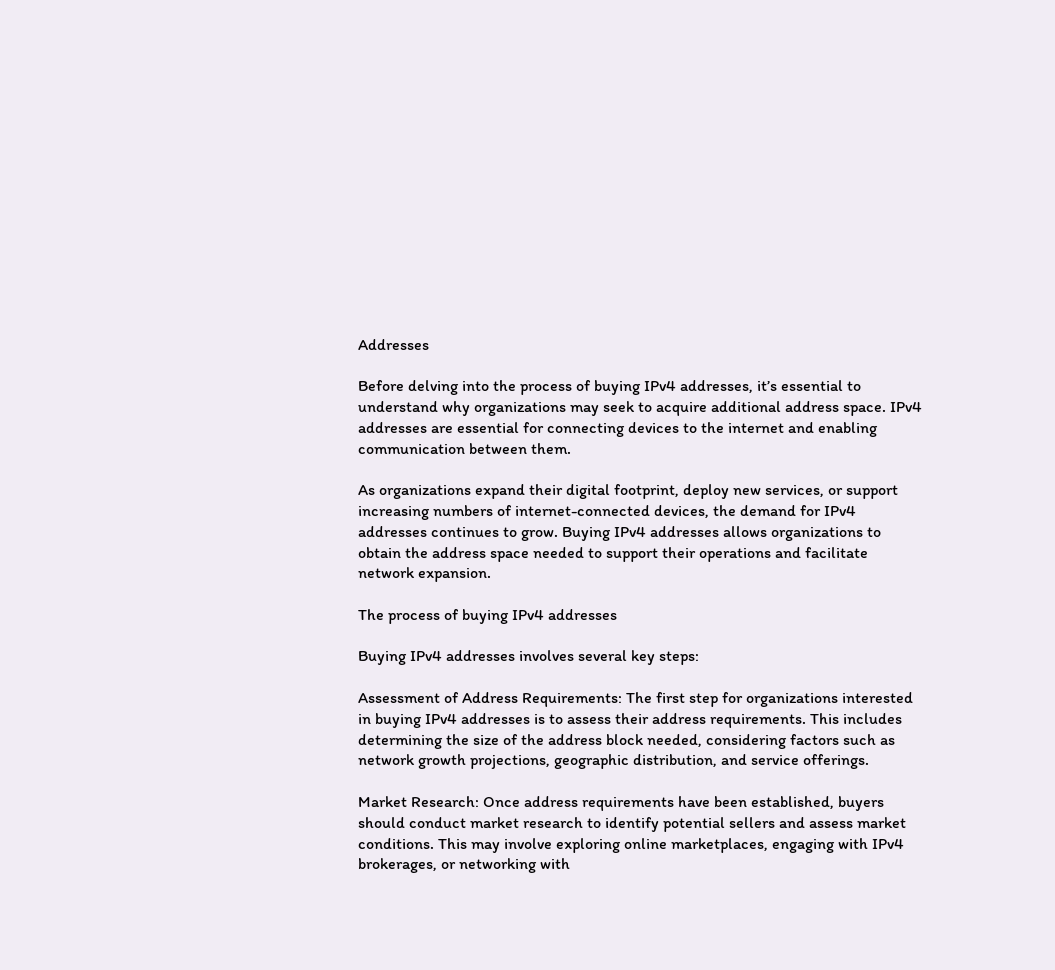Addresses

Before delving into the process of buying IPv4 addresses, it’s essential to understand why organizations may seek to acquire additional address space. IPv4 addresses are essential for connecting devices to the internet and enabling communication between them.

As organizations expand their digital footprint, deploy new services, or support increasing numbers of internet-connected devices, the demand for IPv4 addresses continues to grow. Buying IPv4 addresses allows organizations to obtain the address space needed to support their operations and facilitate network expansion.

The process of buying IPv4 addresses

Buying IPv4 addresses involves several key steps:

Assessment of Address Requirements: The first step for organizations interested in buying IPv4 addresses is to assess their address requirements. This includes determining the size of the address block needed, considering factors such as network growth projections, geographic distribution, and service offerings.

Market Research: Once address requirements have been established, buyers should conduct market research to identify potential sellers and assess market conditions. This may involve exploring online marketplaces, engaging with IPv4 brokerages, or networking with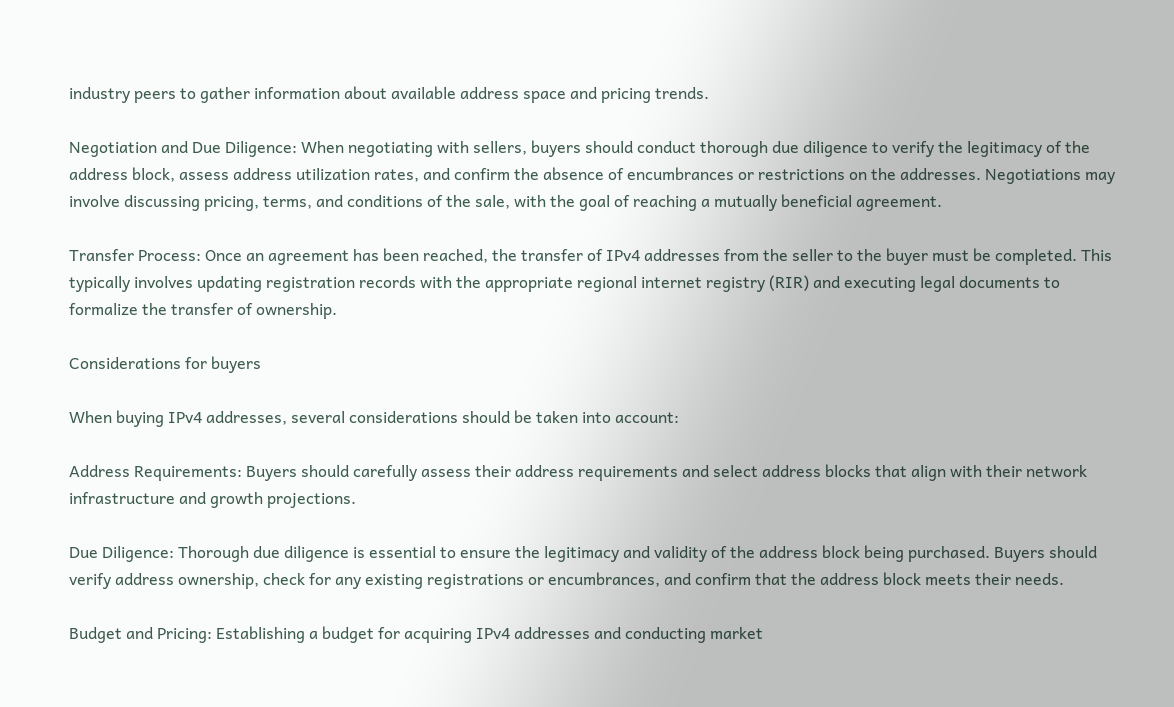industry peers to gather information about available address space and pricing trends.

Negotiation and Due Diligence: When negotiating with sellers, buyers should conduct thorough due diligence to verify the legitimacy of the address block, assess address utilization rates, and confirm the absence of encumbrances or restrictions on the addresses. Negotiations may involve discussing pricing, terms, and conditions of the sale, with the goal of reaching a mutually beneficial agreement.

Transfer Process: Once an agreement has been reached, the transfer of IPv4 addresses from the seller to the buyer must be completed. This typically involves updating registration records with the appropriate regional internet registry (RIR) and executing legal documents to formalize the transfer of ownership.

Considerations for buyers

When buying IPv4 addresses, several considerations should be taken into account:

Address Requirements: Buyers should carefully assess their address requirements and select address blocks that align with their network infrastructure and growth projections.

Due Diligence: Thorough due diligence is essential to ensure the legitimacy and validity of the address block being purchased. Buyers should verify address ownership, check for any existing registrations or encumbrances, and confirm that the address block meets their needs.

Budget and Pricing: Establishing a budget for acquiring IPv4 addresses and conducting market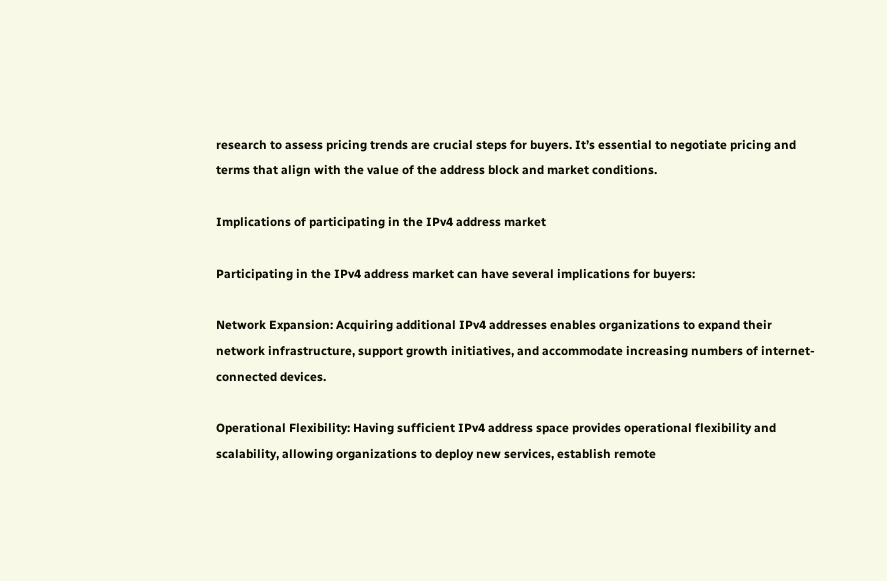research to assess pricing trends are crucial steps for buyers. It’s essential to negotiate pricing and terms that align with the value of the address block and market conditions.

Implications of participating in the IPv4 address market

Participating in the IPv4 address market can have several implications for buyers:

Network Expansion: Acquiring additional IPv4 addresses enables organizations to expand their network infrastructure, support growth initiatives, and accommodate increasing numbers of internet-connected devices.

Operational Flexibility: Having sufficient IPv4 address space provides operational flexibility and scalability, allowing organizations to deploy new services, establish remote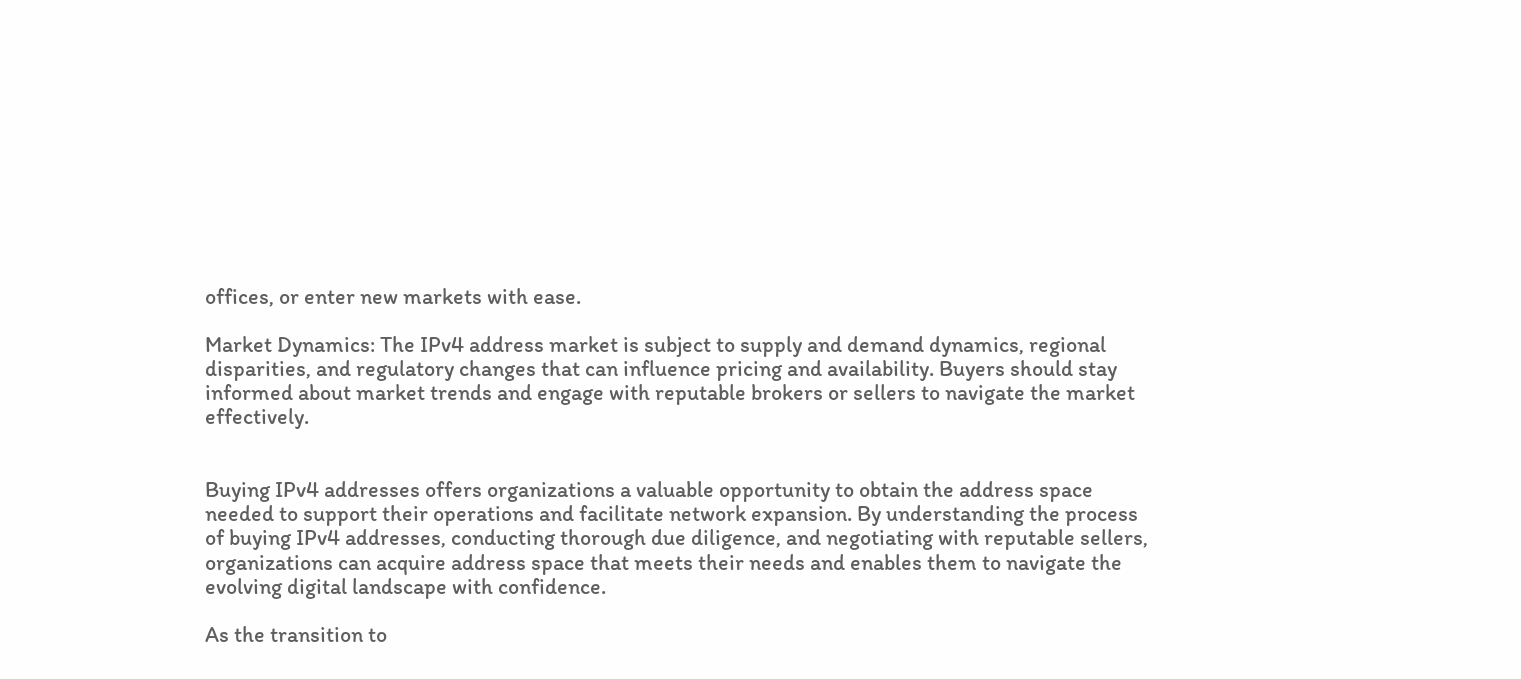offices, or enter new markets with ease.

Market Dynamics: The IPv4 address market is subject to supply and demand dynamics, regional disparities, and regulatory changes that can influence pricing and availability. Buyers should stay informed about market trends and engage with reputable brokers or sellers to navigate the market effectively.


Buying IPv4 addresses offers organizations a valuable opportunity to obtain the address space needed to support their operations and facilitate network expansion. By understanding the process of buying IPv4 addresses, conducting thorough due diligence, and negotiating with reputable sellers, organizations can acquire address space that meets their needs and enables them to navigate the evolving digital landscape with confidence.

As the transition to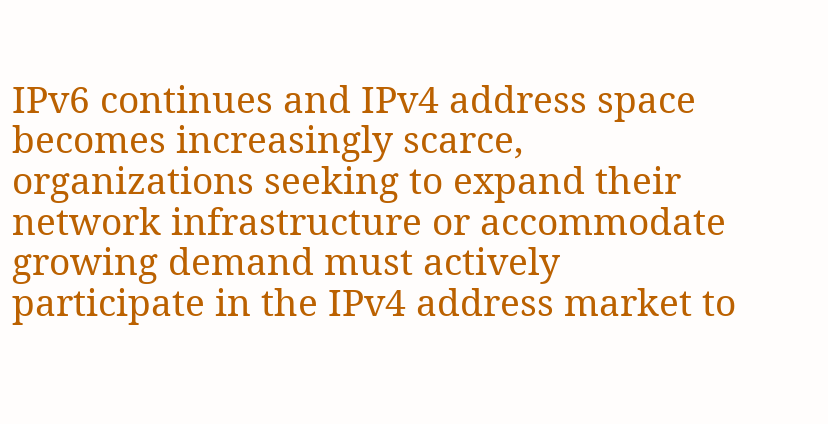IPv6 continues and IPv4 address space becomes increasingly scarce, organizations seeking to expand their network infrastructure or accommodate growing demand must actively participate in the IPv4 address market to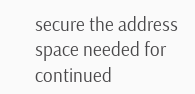secure the address space needed for continued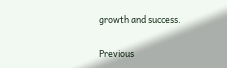growth and success.

Previous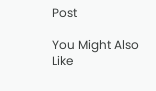Post

You Might Also Like